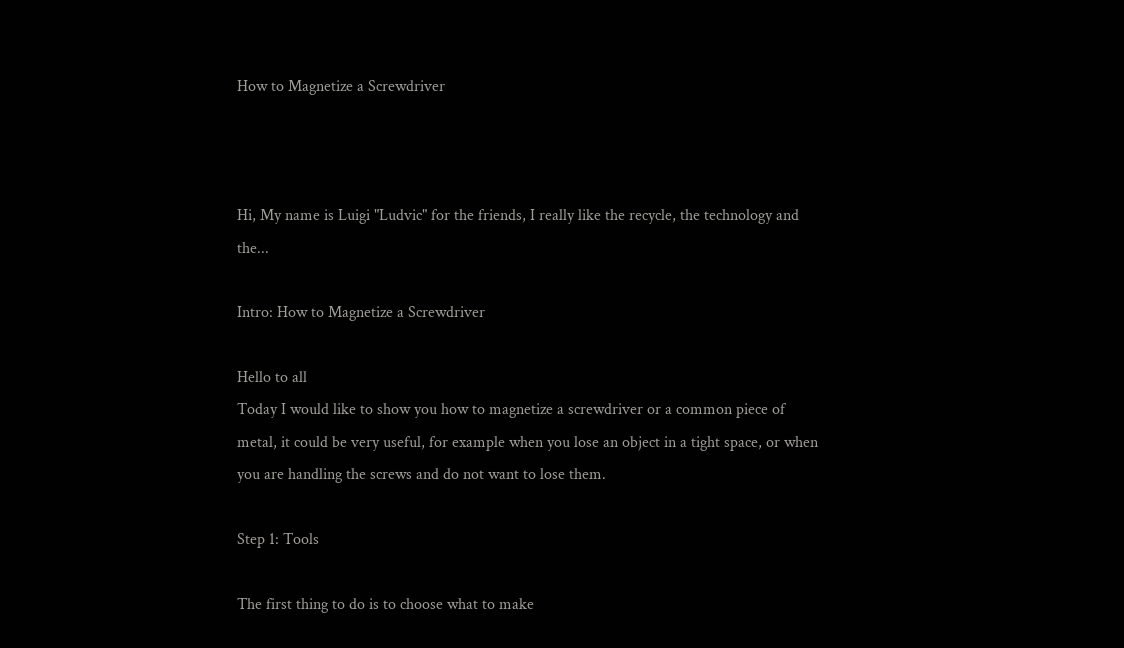How to Magnetize a Screwdriver



Hi, My name is Luigi "Ludvic" for the friends, I really like the recycle, the technology and the...

Intro: How to Magnetize a Screwdriver

Hello to all
Today I would like to show you how to magnetize a screwdriver or a common piece of metal, it could be very useful, for example when you lose an object in a tight space, or when you are handling the screws and do not want to lose them.

Step 1: Tools

The first thing to do is to choose what to make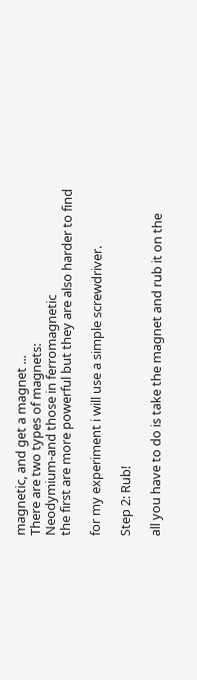magnetic, and get a magnet ...
There are two types of magnets:
Neodymium-and those in ferromagnetic
the first are more powerful but they are also harder to find

for my experiment i will use a simple screwdriver.

Step 2: Rub!

all you have to do is take the magnet and rub it on the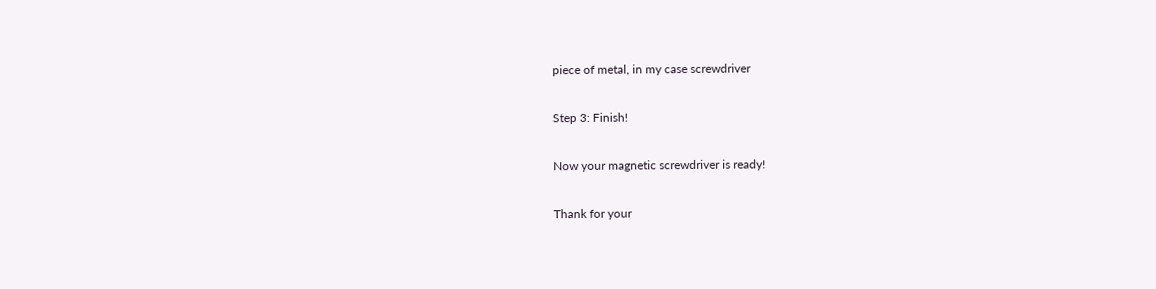piece of metal, in my case screwdriver

Step 3: Finish!

Now your magnetic screwdriver is ready!

Thank for your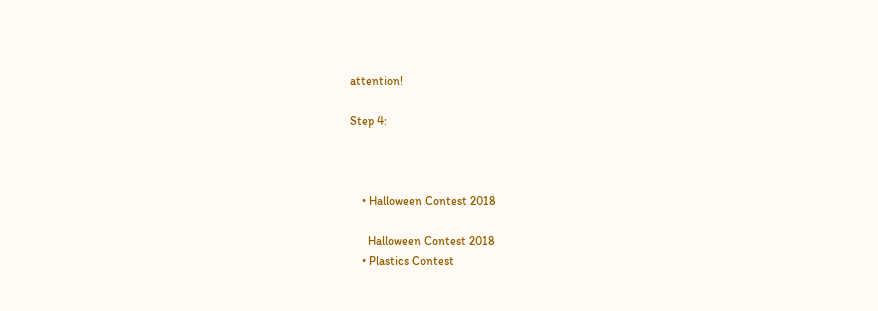attention!

Step 4:



    • Halloween Contest 2018

      Halloween Contest 2018
    • Plastics Contest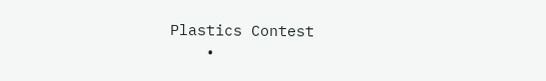Plastics Contest
    •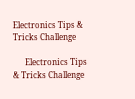Electronics Tips & Tricks Challenge

      Electronics Tips & Tricks Challenge